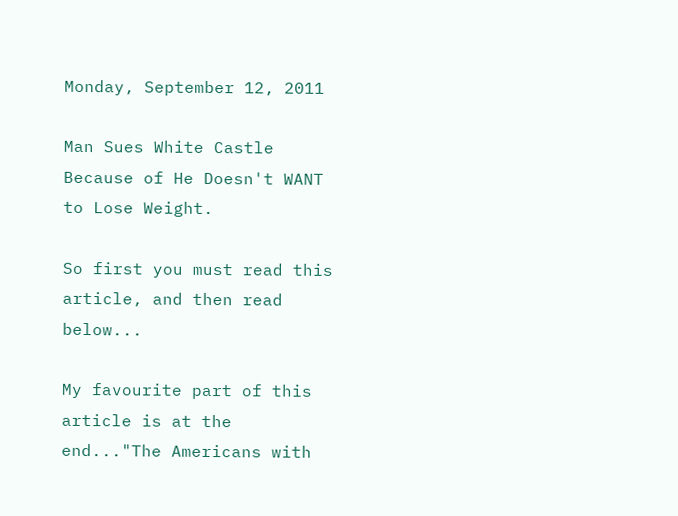Monday, September 12, 2011

Man Sues White Castle Because of He Doesn't WANT to Lose Weight.

So first you must read this article, and then read below...

My favourite part of this article is at the end..."The Americans with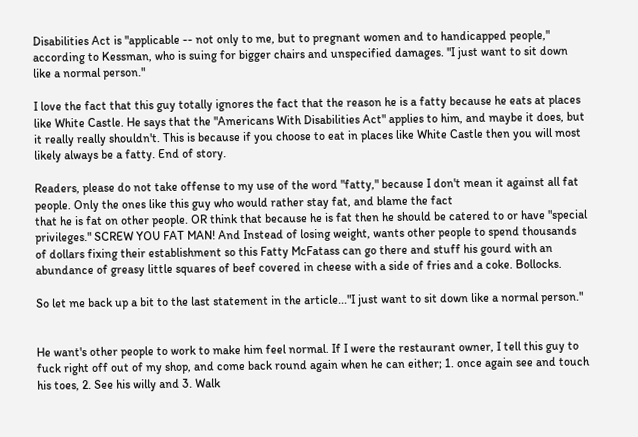Disabilities Act is "applicable -- not only to me, but to pregnant women and to handicapped people," according to Kessman, who is suing for bigger chairs and unspecified damages. "I just want to sit down like a normal person."

I love the fact that this guy totally ignores the fact that the reason he is a fatty because he eats at places like White Castle. He says that the "Americans With Disabilities Act" applies to him, and maybe it does, but it really really shouldn't. This is because if you choose to eat in places like White Castle then you will most likely always be a fatty. End of story.

Readers, please do not take offense to my use of the word "fatty," because I don't mean it against all fat people. Only the ones like this guy who would rather stay fat, and blame the fact
that he is fat on other people. OR think that because he is fat then he should be catered to or have "special privileges." SCREW YOU FAT MAN! And Instead of losing weight, wants other people to spend thousands of dollars fixing their establishment so this Fatty McFatass can go there and stuff his gourd with an abundance of greasy little squares of beef covered in cheese with a side of fries and a coke. Bollocks.

So let me back up a bit to the last statement in the article..."I just want to sit down like a normal person."


He want's other people to work to make him feel normal. If I were the restaurant owner, I tell this guy to fuck right off out of my shop, and come back round again when he can either; 1. once again see and touch his toes, 2. See his willy and 3. Walk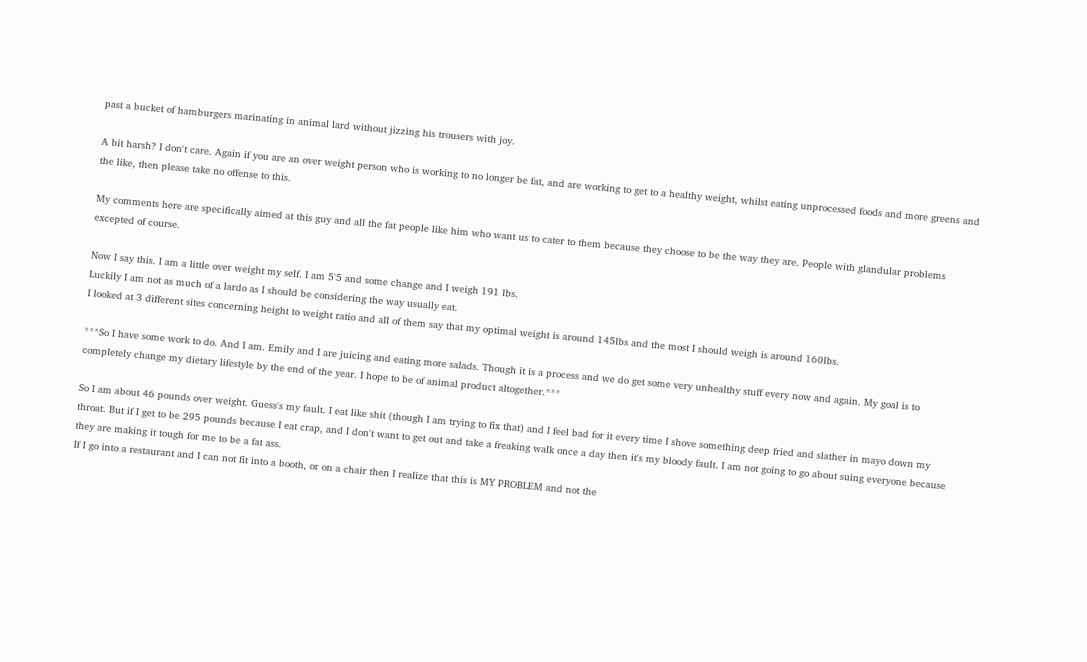past a bucket of hamburgers marinating in animal lard without jizzing his trousers with joy.

A bit harsh? I don't care. Again if you are an over weight person who is working to no longer be fat, and are working to get to a healthy weight, whilst eating unprocessed foods and more greens and the like, then please take no offense to this.

My comments here are specifically aimed at this guy and all the fat people like him who want us to cater to them because they choose to be the way they are. People with glandular problems excepted of course.

Now I say this. I am a little over weight my self. I am 5'5 and some change and I weigh 191 lbs.
Luckily I am not as much of a lardo as I should be considering the way usually eat.
I looked at 3 different sites concerning height to weight ratio and all of them say that my optimal weight is around 145lbs and the most I should weigh is around 160lbs.

***So I have some work to do. And I am. Emily and I are juicing and eating more salads. Though it is a process and we do get some very unhealthy stuff every now and again. My goal is to completely change my dietary lifestyle by the end of the year. I hope to be of animal product altogether.***

So I am about 46 pounds over weight. Guess's my fault. I eat like shit (though I am trying to fix that) and I feel bad for it every time I shove something deep fried and slather in mayo down my throat. But if I get to be 295 pounds because I eat crap, and I don't want to get out and take a freaking walk once a day then it's my bloody fault. I am not going to go about suing everyone because they are making it tough for me to be a fat ass.
If I go into a restaurant and I can not fit into a booth, or on a chair then I realize that this is MY PROBLEM and not the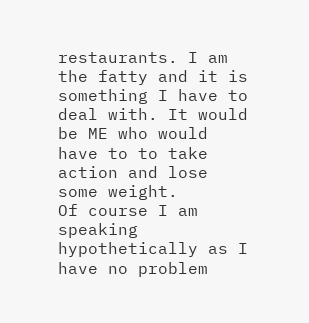restaurants. I am the fatty and it is something I have to deal with. It would be ME who would have to to take action and lose some weight.
Of course I am speaking hypothetically as I have no problem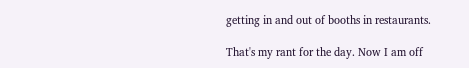getting in and out of booths in restaurants.

That's my rant for the day. Now I am off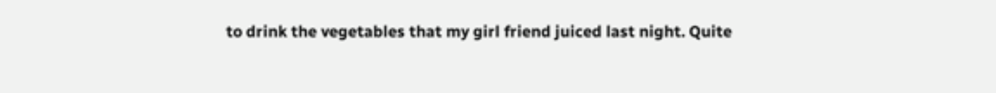to drink the vegetables that my girl friend juiced last night. Quite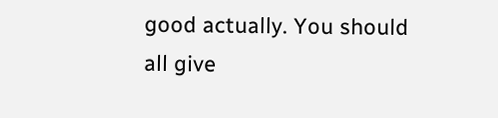good actually. You should all give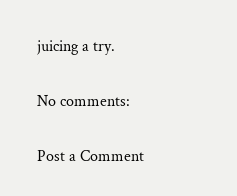juicing a try.

No comments:

Post a Comment